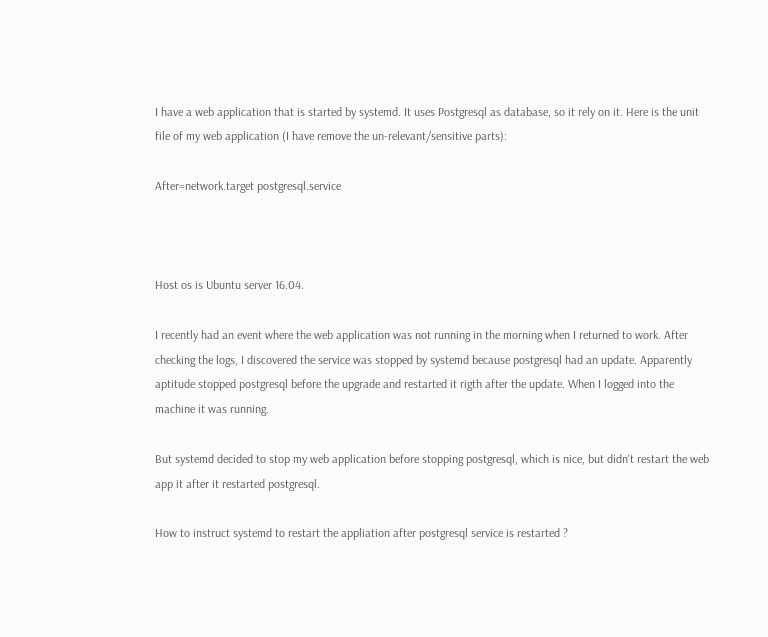I have a web application that is started by systemd. It uses Postgresql as database, so it rely on it. Here is the unit file of my web application (I have remove the un-relevant/sensitive parts):

After=network.target postgresql.service



Host os is Ubuntu server 16.04.

I recently had an event where the web application was not running in the morning when I returned to work. After checking the logs, I discovered the service was stopped by systemd because postgresql had an update. Apparently aptitude stopped postgresql before the upgrade and restarted it rigth after the update. When I logged into the machine it was running.

But systemd decided to stop my web application before stopping postgresql, which is nice, but didn't restart the web app it after it restarted postgresql.

How to instruct systemd to restart the appliation after postgresql service is restarted ?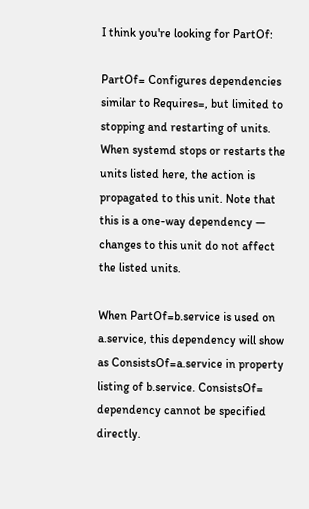I think you're looking for PartOf:

PartOf= Configures dependencies similar to Requires=, but limited to stopping and restarting of units. When systemd stops or restarts the units listed here, the action is propagated to this unit. Note that this is a one-way dependency — changes to this unit do not affect the listed units.

When PartOf=b.service is used on a.service, this dependency will show as ConsistsOf=a.service in property listing of b.service. ConsistsOf= dependency cannot be specified directly.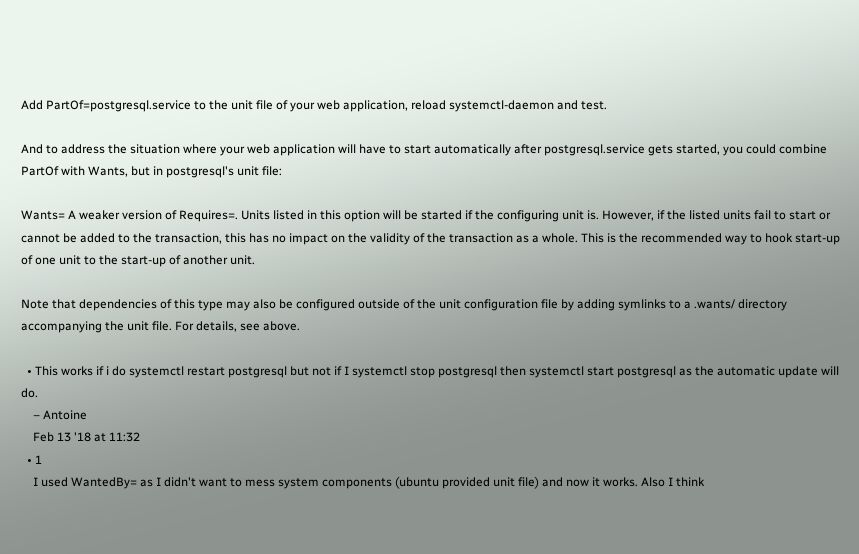Add PartOf=postgresql.service to the unit file of your web application, reload systemctl-daemon and test.

And to address the situation where your web application will have to start automatically after postgresql.service gets started, you could combine PartOf with Wants, but in postgresql's unit file:

Wants= A weaker version of Requires=. Units listed in this option will be started if the configuring unit is. However, if the listed units fail to start or cannot be added to the transaction, this has no impact on the validity of the transaction as a whole. This is the recommended way to hook start-up of one unit to the start-up of another unit.

Note that dependencies of this type may also be configured outside of the unit configuration file by adding symlinks to a .wants/ directory accompanying the unit file. For details, see above.

  • This works if i do systemctl restart postgresql but not if I systemctl stop postgresql then systemctl start postgresql as the automatic update will do.
    – Antoine
    Feb 13 '18 at 11:32
  • 1
    I used WantedBy= as I didn't want to mess system components (ubuntu provided unit file) and now it works. Also I think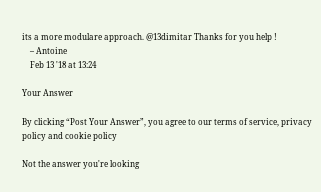its a more modulare approach. @13dimitar Thanks for you help !
    – Antoine
    Feb 13 '18 at 13:24

Your Answer

By clicking “Post Your Answer”, you agree to our terms of service, privacy policy and cookie policy

Not the answer you're looking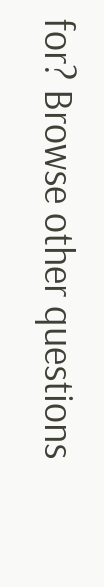for? Browse other questions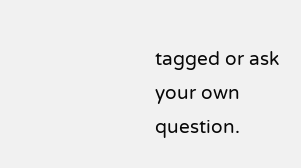tagged or ask your own question.